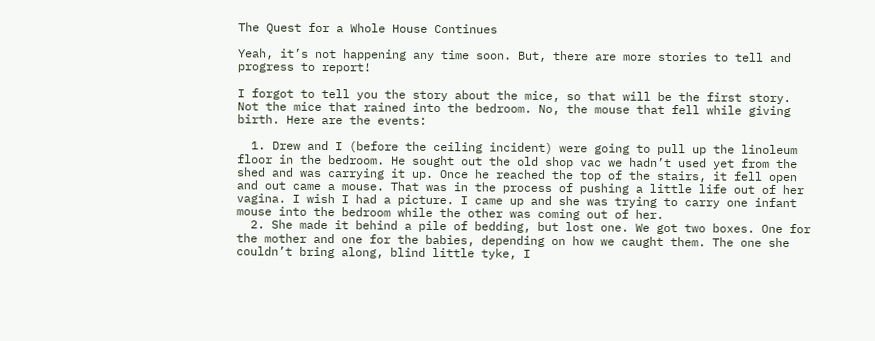The Quest for a Whole House Continues

Yeah, it’s not happening any time soon. But, there are more stories to tell and progress to report!

I forgot to tell you the story about the mice, so that will be the first story. Not the mice that rained into the bedroom. No, the mouse that fell while giving birth. Here are the events:

  1. Drew and I (before the ceiling incident) were going to pull up the linoleum floor in the bedroom. He sought out the old shop vac we hadn’t used yet from the shed and was carrying it up. Once he reached the top of the stairs, it fell open and out came a mouse. That was in the process of pushing a little life out of her vagina. I wish I had a picture. I came up and she was trying to carry one infant mouse into the bedroom while the other was coming out of her.
  2. She made it behind a pile of bedding, but lost one. We got two boxes. One for the mother and one for the babies, depending on how we caught them. The one she couldn’t bring along, blind little tyke, I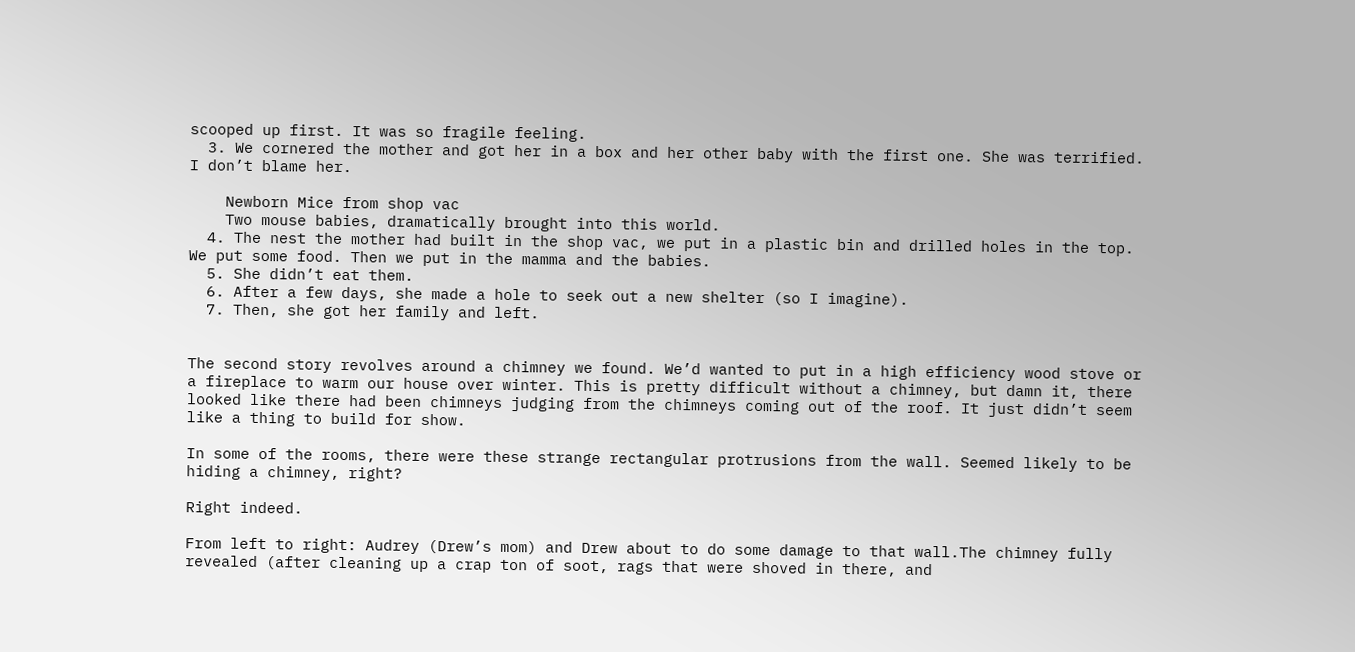scooped up first. It was so fragile feeling.
  3. We cornered the mother and got her in a box and her other baby with the first one. She was terrified. I don’t blame her.

    Newborn Mice from shop vac
    Two mouse babies, dramatically brought into this world.
  4. The nest the mother had built in the shop vac, we put in a plastic bin and drilled holes in the top. We put some food. Then we put in the mamma and the babies.
  5. She didn’t eat them.
  6. After a few days, she made a hole to seek out a new shelter (so I imagine).
  7. Then, she got her family and left.


The second story revolves around a chimney we found. We’d wanted to put in a high efficiency wood stove or a fireplace to warm our house over winter. This is pretty difficult without a chimney, but damn it, there looked like there had been chimneys judging from the chimneys coming out of the roof. It just didn’t seem like a thing to build for show.

In some of the rooms, there were these strange rectangular protrusions from the wall. Seemed likely to be hiding a chimney, right?

Right indeed.

From left to right: Audrey (Drew’s mom) and Drew about to do some damage to that wall.The chimney fully revealed (after cleaning up a crap ton of soot, rags that were shoved in there, and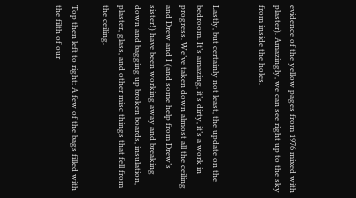evidence of the yellow pages from 1976 mixed with plaster). Amazingly, we can see right up to the sky from inside the holes.


Lastly, but certainly not least, the update on the bedroom. It’s amazing, it’s dirty, it’s a work in progress. We’ve taken down almost all the ceiling and Drew and I (and some help from Drew’s sister!) have been working away and breaking down and bagging up broken boards, insulation, plaster, glass, and other misc things that fell from the ceiling.

Top then left to right: A few of the bags filled with the filth of our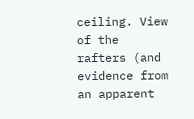ceiling. View of the rafters (and evidence from an apparent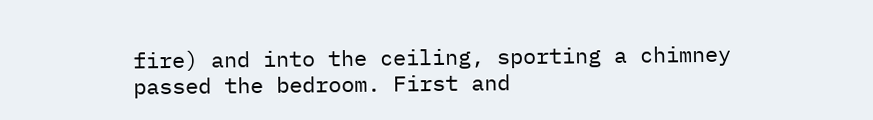fire) and into the ceiling, sporting a chimney passed the bedroom. First and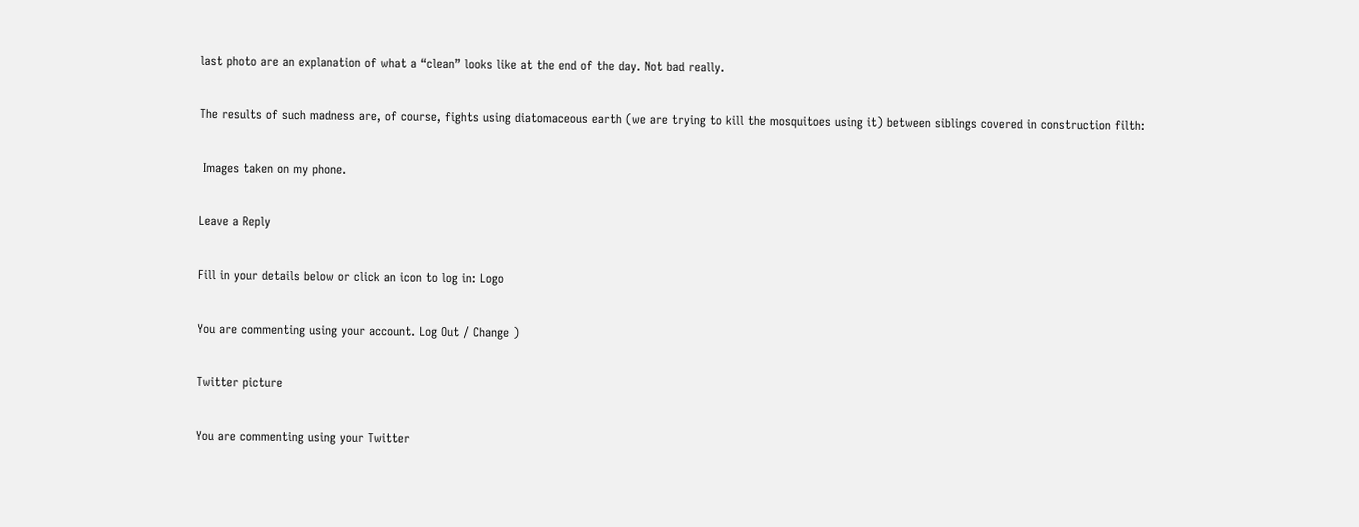last photo are an explanation of what a “clean” looks like at the end of the day. Not bad really.

The results of such madness are, of course, fights using diatomaceous earth (we are trying to kill the mosquitoes using it) between siblings covered in construction filth:

 Images taken on my phone.

Leave a Reply

Fill in your details below or click an icon to log in: Logo

You are commenting using your account. Log Out / Change )

Twitter picture

You are commenting using your Twitter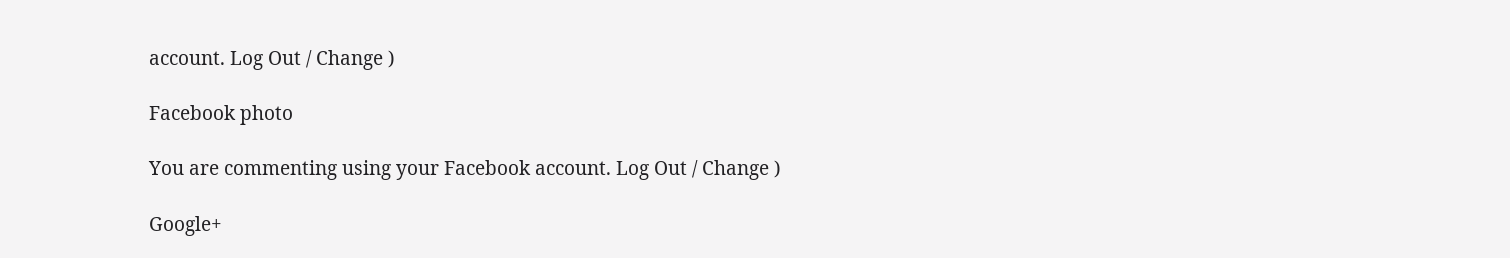account. Log Out / Change )

Facebook photo

You are commenting using your Facebook account. Log Out / Change )

Google+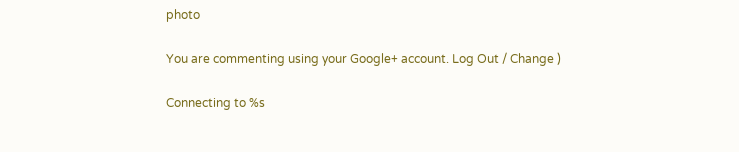photo

You are commenting using your Google+ account. Log Out / Change )

Connecting to %s